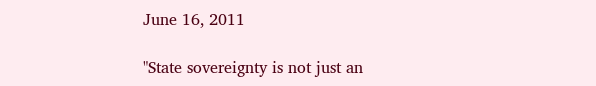June 16, 2011

"State sovereignty is not just an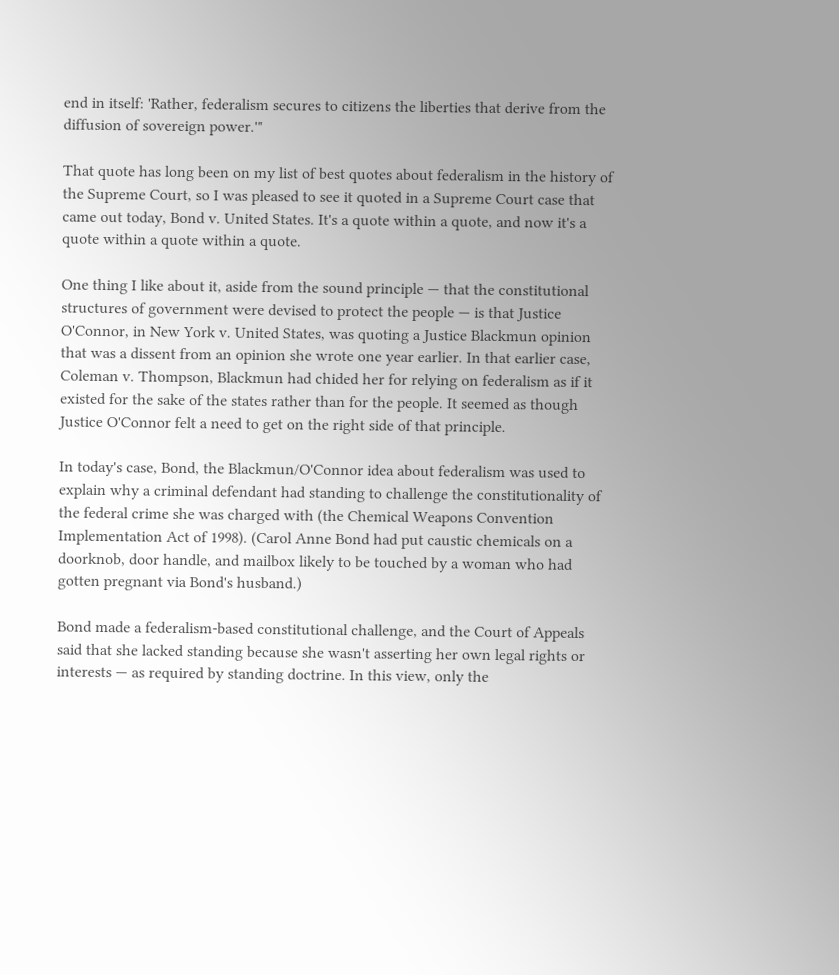end in itself: 'Rather, federalism secures to citizens the liberties that derive from the diffusion of sovereign power.'"

That quote has long been on my list of best quotes about federalism in the history of the Supreme Court, so I was pleased to see it quoted in a Supreme Court case that came out today, Bond v. United States. It's a quote within a quote, and now it's a quote within a quote within a quote.

One thing I like about it, aside from the sound principle — that the constitutional structures of government were devised to protect the people — is that Justice O'Connor, in New York v. United States, was quoting a Justice Blackmun opinion that was a dissent from an opinion she wrote one year earlier. In that earlier case, Coleman v. Thompson, Blackmun had chided her for relying on federalism as if it existed for the sake of the states rather than for the people. It seemed as though Justice O'Connor felt a need to get on the right side of that principle.

In today's case, Bond, the Blackmun/O'Connor idea about federalism was used to explain why a criminal defendant had standing to challenge the constitutionality of the federal crime she was charged with (the Chemical Weapons Convention Implementation Act of 1998). (Carol Anne Bond had put caustic chemicals on a doorknob, door handle, and mailbox likely to be touched by a woman who had gotten pregnant via Bond's husband.)

Bond made a federalism-based constitutional challenge, and the Court of Appeals said that she lacked standing because she wasn't asserting her own legal rights or interests — as required by standing doctrine. In this view, only the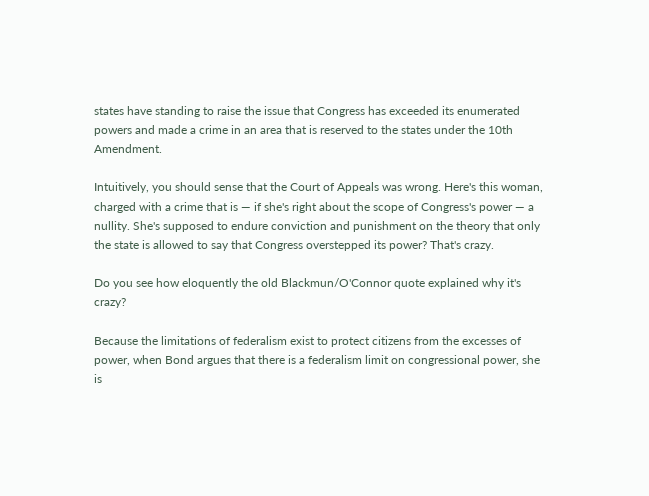states have standing to raise the issue that Congress has exceeded its enumerated powers and made a crime in an area that is reserved to the states under the 10th Amendment.

Intuitively, you should sense that the Court of Appeals was wrong. Here's this woman, charged with a crime that is — if she's right about the scope of Congress's power — a nullity. She's supposed to endure conviction and punishment on the theory that only the state is allowed to say that Congress overstepped its power? That's crazy.

Do you see how eloquently the old Blackmun/O'Connor quote explained why it's crazy?

Because the limitations of federalism exist to protect citizens from the excesses of power, when Bond argues that there is a federalism limit on congressional power, she is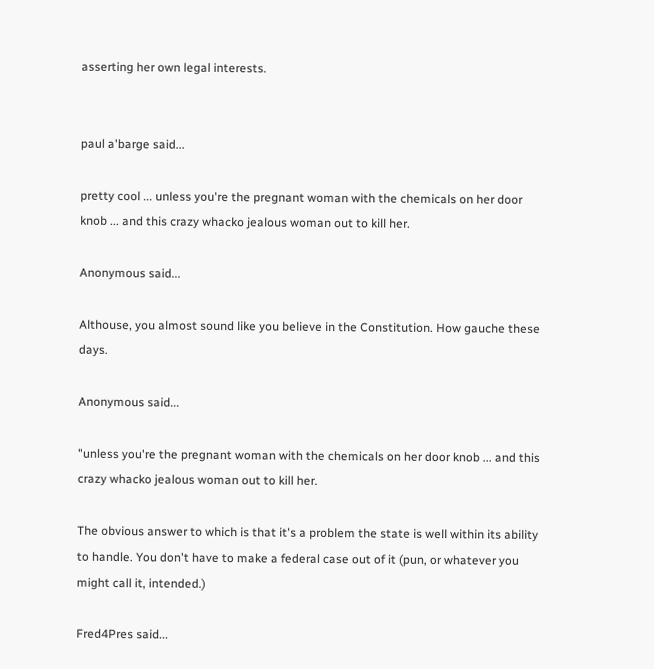asserting her own legal interests.


paul a'barge said...

pretty cool ... unless you're the pregnant woman with the chemicals on her door knob ... and this crazy whacko jealous woman out to kill her.

Anonymous said...

Althouse, you almost sound like you believe in the Constitution. How gauche these days.

Anonymous said...

"unless you're the pregnant woman with the chemicals on her door knob ... and this crazy whacko jealous woman out to kill her.

The obvious answer to which is that it's a problem the state is well within its ability to handle. You don't have to make a federal case out of it (pun, or whatever you might call it, intended.)

Fred4Pres said...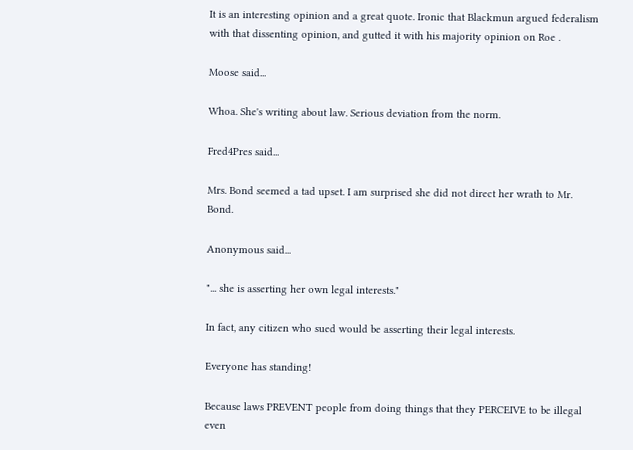It is an interesting opinion and a great quote. Ironic that Blackmun argued federalism with that dissenting opinion, and gutted it with his majority opinion on Roe .

Moose said...

Whoa. She's writing about law. Serious deviation from the norm.

Fred4Pres said...

Mrs. Bond seemed a tad upset. I am surprised she did not direct her wrath to Mr. Bond.

Anonymous said...

"... she is asserting her own legal interests."

In fact, any citizen who sued would be asserting their legal interests.

Everyone has standing!

Because laws PREVENT people from doing things that they PERCEIVE to be illegal even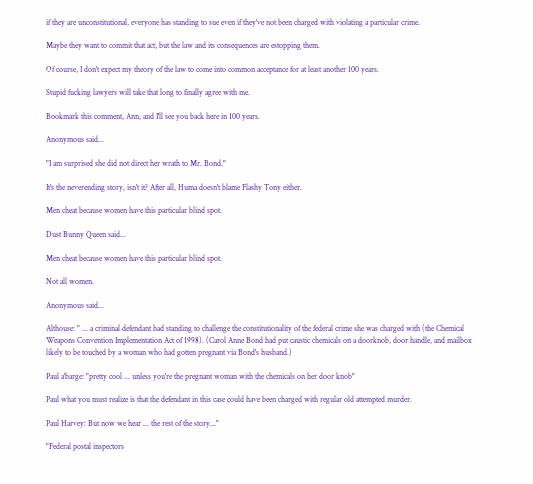if they are unconstitutional, everyone has standing to sue even if they've not been charged with violating a particular crime.

Maybe they want to commit that act, but the law and its consequences are estopping them.

Of course, I don't expect my theory of the law to come into common acceptance for at least another 100 years.

Stupid fucking lawyers will take that long to finally agree with me.

Bookmark this comment, Ann, and I'll see you back here in 100 years.

Anonymous said...

"I am surprised she did not direct her wrath to Mr. Bond."

It's the neverending story, isn't it? After all, Huma doesn't blame Flashy Tony either.

Men cheat because women have this particular blind spot.

Dust Bunny Queen said...

Men cheat because women have this particular blind spot.

Not all women.

Anonymous said...

Althouse: " ... a criminal defendant had standing to challenge the constitutionality of the federal crime she was charged with (the Chemical Weapons Convention Implementation Act of 1998). (Carol Anne Bond had put caustic chemicals on a doorknob, door handle, and mailbox likely to be touched by a woman who had gotten pregnant via Bond's husband.)

Paul a'barge: "pretty cool ... unless you're the pregnant woman with the chemicals on her door knob"

Paul what you must realize is that the defendant in this case could have been charged with regular old attempted murder.

Paul Harvey: But now we hear ... the rest of the story..."

"Federal postal inspectors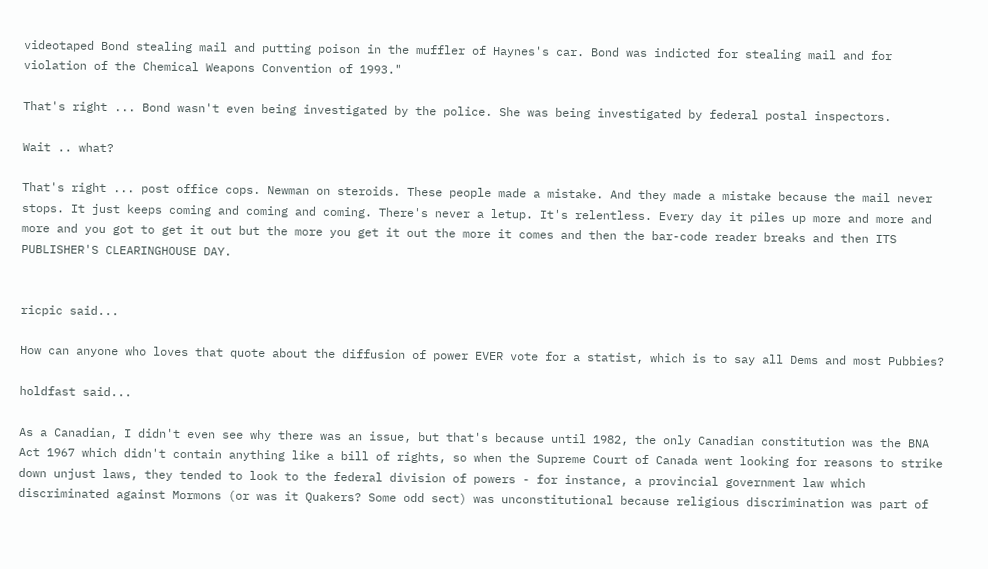videotaped Bond stealing mail and putting poison in the muffler of Haynes's car. Bond was indicted for stealing mail and for violation of the Chemical Weapons Convention of 1993."

That's right ... Bond wasn't even being investigated by the police. She was being investigated by federal postal inspectors.

Wait .. what?

That's right ... post office cops. Newman on steroids. These people made a mistake. And they made a mistake because the mail never stops. It just keeps coming and coming and coming. There's never a letup. It's relentless. Every day it piles up more and more and more and you got to get it out but the more you get it out the more it comes and then the bar-code reader breaks and then ITS PUBLISHER'S CLEARINGHOUSE DAY.


ricpic said...

How can anyone who loves that quote about the diffusion of power EVER vote for a statist, which is to say all Dems and most Pubbies?

holdfast said...

As a Canadian, I didn't even see why there was an issue, but that's because until 1982, the only Canadian constitution was the BNA Act 1967 which didn't contain anything like a bill of rights, so when the Supreme Court of Canada went looking for reasons to strike down unjust laws, they tended to look to the federal division of powers - for instance, a provincial government law which discriminated against Mormons (or was it Quakers? Some odd sect) was unconstitutional because religious discrimination was part of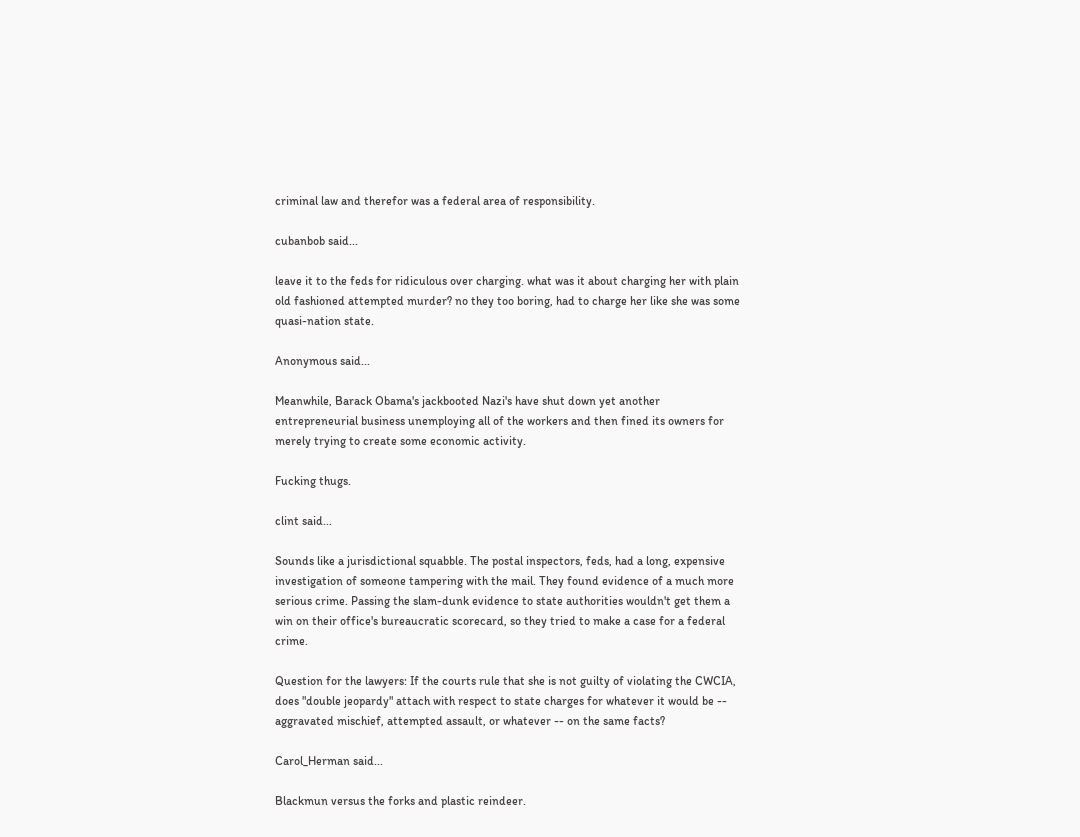criminal law and therefor was a federal area of responsibility.

cubanbob said...

leave it to the feds for ridiculous over charging. what was it about charging her with plain old fashioned attempted murder? no they too boring, had to charge her like she was some quasi-nation state.

Anonymous said...

Meanwhile, Barack Obama's jackbooted Nazi's have shut down yet another entrepreneurial business unemploying all of the workers and then fined its owners for merely trying to create some economic activity.

Fucking thugs.

clint said...

Sounds like a jurisdictional squabble. The postal inspectors, feds, had a long, expensive investigation of someone tampering with the mail. They found evidence of a much more serious crime. Passing the slam-dunk evidence to state authorities wouldn't get them a win on their office's bureaucratic scorecard, so they tried to make a case for a federal crime.

Question for the lawyers: If the courts rule that she is not guilty of violating the CWCIA, does "double jeopardy" attach with respect to state charges for whatever it would be -- aggravated mischief, attempted assault, or whatever -- on the same facts?

Carol_Herman said...

Blackmun versus the forks and plastic reindeer.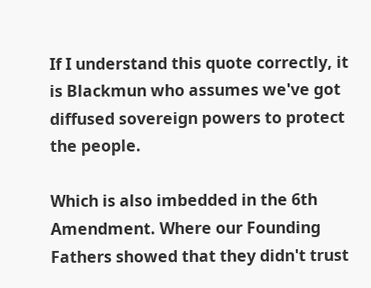If I understand this quote correctly, it is Blackmun who assumes we've got diffused sovereign powers to protect the people.

Which is also imbedded in the 6th Amendment. Where our Founding Fathers showed that they didn't trust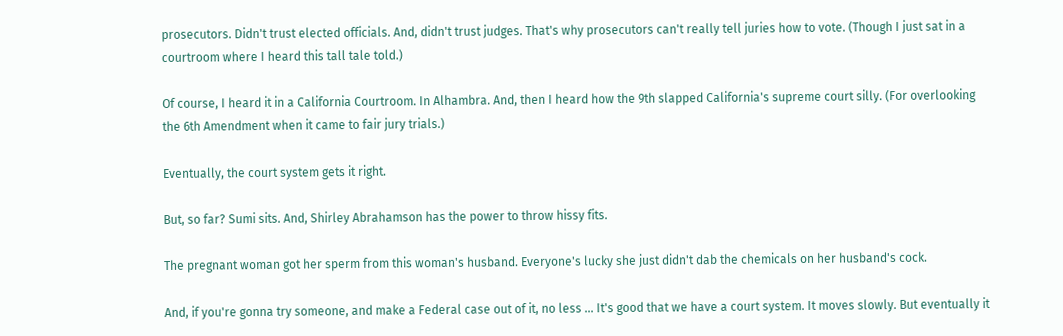prosecutors. Didn't trust elected officials. And, didn't trust judges. That's why prosecutors can't really tell juries how to vote. (Though I just sat in a courtroom where I heard this tall tale told.)

Of course, I heard it in a California Courtroom. In Alhambra. And, then I heard how the 9th slapped California's supreme court silly. (For overlooking the 6th Amendment when it came to fair jury trials.)

Eventually, the court system gets it right.

But, so far? Sumi sits. And, Shirley Abrahamson has the power to throw hissy fits.

The pregnant woman got her sperm from this woman's husband. Everyone's lucky she just didn't dab the chemicals on her husband's cock.

And, if you're gonna try someone, and make a Federal case out of it, no less ... It's good that we have a court system. It moves slowly. But eventually it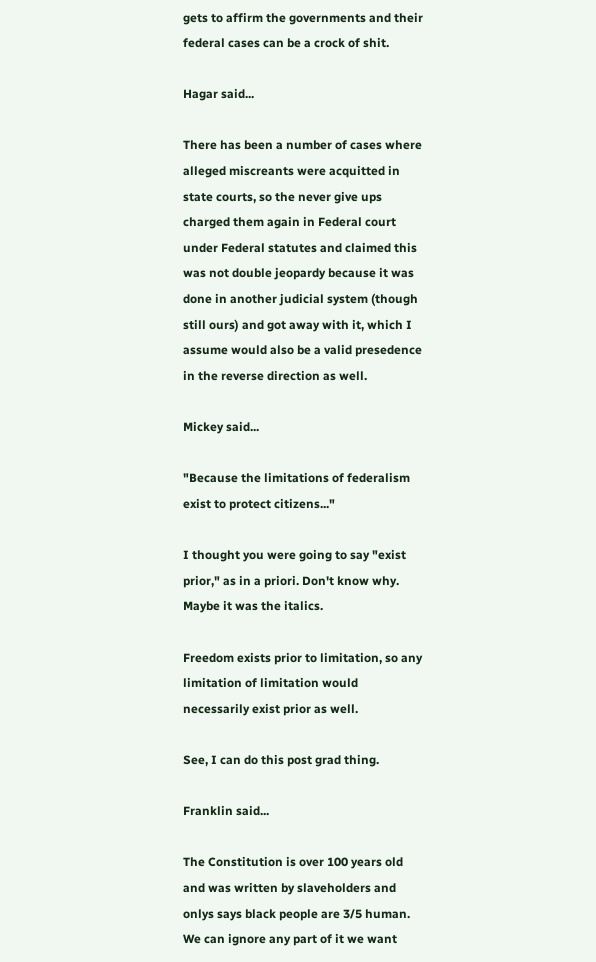gets to affirm the governments and their federal cases can be a crock of shit.

Hagar said...

There has been a number of cases where alleged miscreants were acquitted in state courts, so the never give ups charged them again in Federal court under Federal statutes and claimed this was not double jeopardy because it was done in another judicial system (though still ours) and got away with it, which I assume would also be a valid presedence in the reverse direction as well.

Mickey said...

"Because the limitations of federalism exist to protect citizens..."

I thought you were going to say "exist prior," as in a priori. Don't know why. Maybe it was the italics.

Freedom exists prior to limitation, so any limitation of limitation would necessarily exist prior as well.

See, I can do this post grad thing.

Franklin said...

The Constitution is over 100 years old and was written by slaveholders and onlys says black people are 3/5 human. We can ignore any part of it we want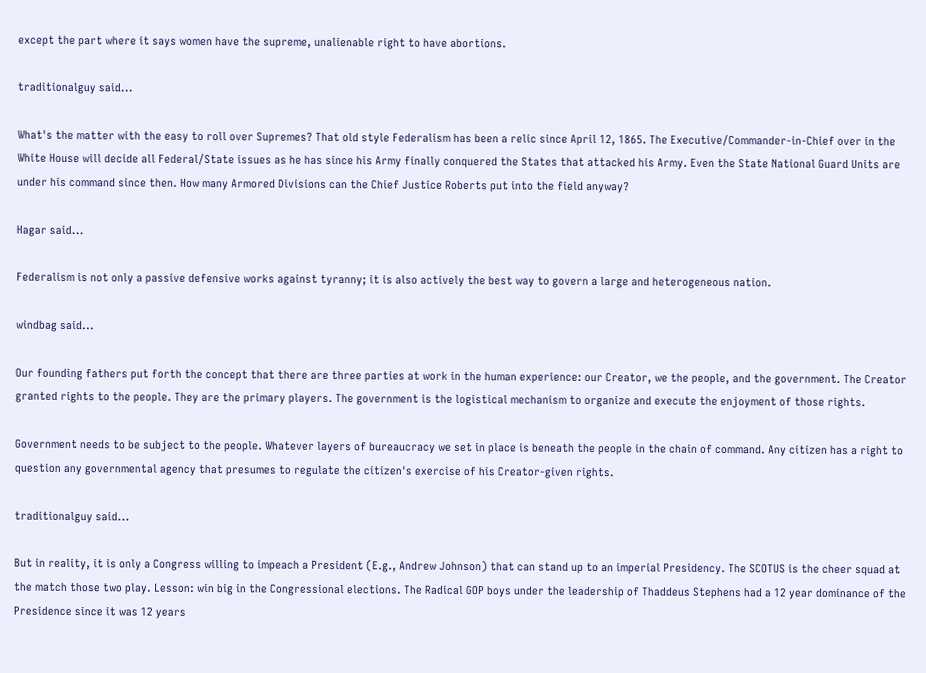except the part where it says women have the supreme, unalienable right to have abortions.

traditionalguy said...

What's the matter with the easy to roll over Supremes? That old style Federalism has been a relic since April 12, 1865. The Executive/Commander-in-Chief over in the White House will decide all Federal/State issues as he has since his Army finally conquered the States that attacked his Army. Even the State National Guard Units are under his command since then. How many Armored Divisions can the Chief Justice Roberts put into the field anyway?

Hagar said...

Federalism is not only a passive defensive works against tyranny; it is also actively the best way to govern a large and heterogeneous nation.

windbag said...

Our founding fathers put forth the concept that there are three parties at work in the human experience: our Creator, we the people, and the government. The Creator granted rights to the people. They are the primary players. The government is the logistical mechanism to organize and execute the enjoyment of those rights.

Government needs to be subject to the people. Whatever layers of bureaucracy we set in place is beneath the people in the chain of command. Any citizen has a right to question any governmental agency that presumes to regulate the citizen's exercise of his Creator-given rights.

traditionalguy said...

But in reality, it is only a Congress willing to impeach a President (E.g., Andrew Johnson) that can stand up to an imperial Presidency. The SCOTUS is the cheer squad at the match those two play. Lesson: win big in the Congressional elections. The Radical GOP boys under the leadership of Thaddeus Stephens had a 12 year dominance of the Presidence since it was 12 years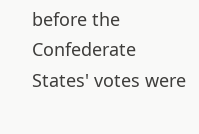before the Confederate States' votes were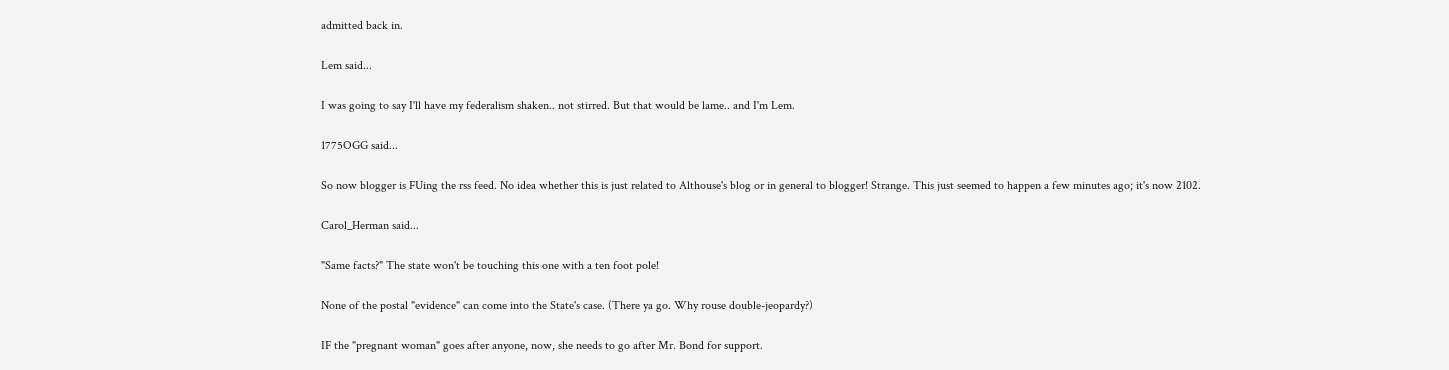admitted back in.

Lem said...

I was going to say I'll have my federalism shaken.. not stirred. But that would be lame.. and I'm Lem.

1775OGG said...

So now blogger is FUing the rss feed. No idea whether this is just related to Althouse's blog or in general to blogger! Strange. This just seemed to happen a few minutes ago; it's now 2102.

Carol_Herman said...

"Same facts?" The state won't be touching this one with a ten foot pole!

None of the postal "evidence" can come into the State's case. (There ya go. Why rouse double-jeopardy?)

IF the "pregnant woman" goes after anyone, now, she needs to go after Mr. Bond for support.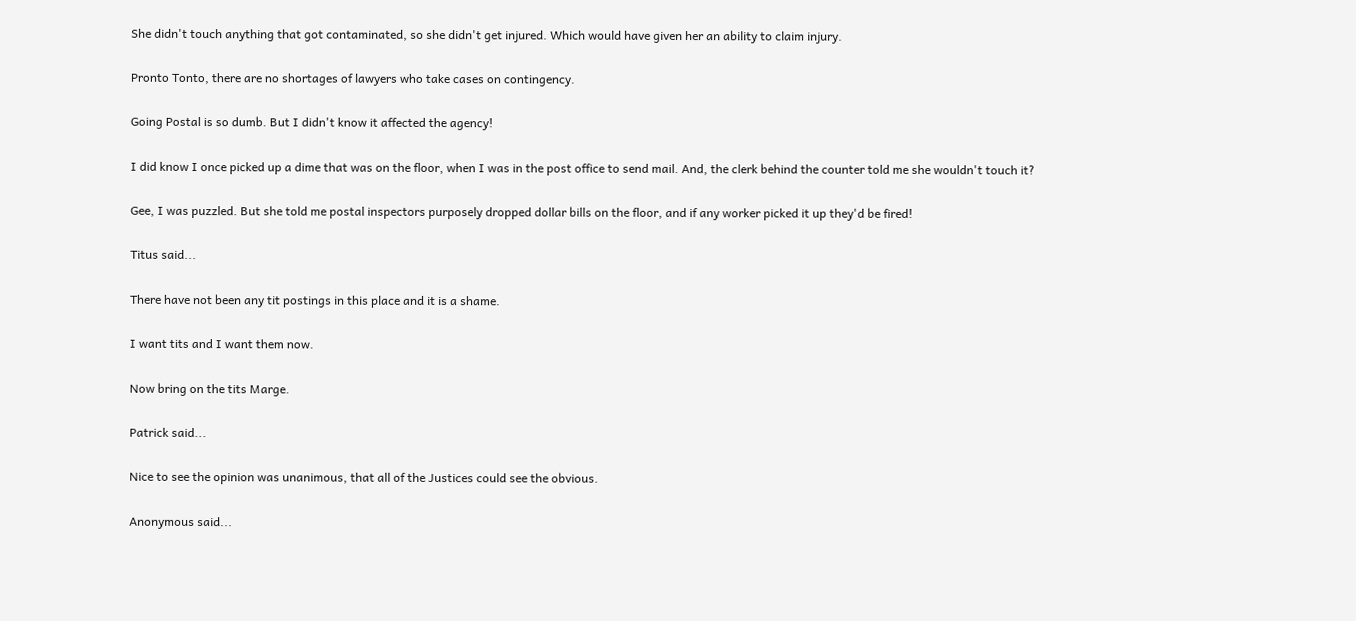She didn't touch anything that got contaminated, so she didn't get injured. Which would have given her an ability to claim injury.

Pronto Tonto, there are no shortages of lawyers who take cases on contingency.

Going Postal is so dumb. But I didn't know it affected the agency!

I did know I once picked up a dime that was on the floor, when I was in the post office to send mail. And, the clerk behind the counter told me she wouldn't touch it?

Gee, I was puzzled. But she told me postal inspectors purposely dropped dollar bills on the floor, and if any worker picked it up they'd be fired!

Titus said...

There have not been any tit postings in this place and it is a shame.

I want tits and I want them now.

Now bring on the tits Marge.

Patrick said...

Nice to see the opinion was unanimous, that all of the Justices could see the obvious.

Anonymous said...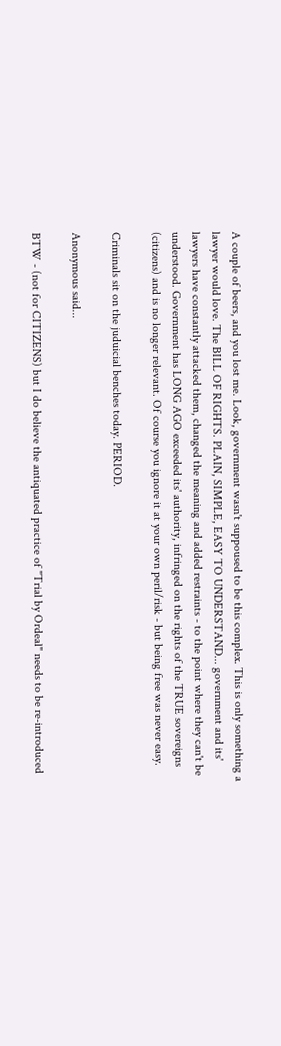A couple of beers, and you lost me. Look, government wasn't suppoused to be this complex. This is only something a lawyer would love. The BILL OF RIGHTS. PLAIN, SIMPLE, EASY TO UNDERSTAND... government and its' lawyers have constantly attacked them, changed the meaning and added restraints - to the point where they can't be understood. Government has LONG AGO exceeded its' authority, infringed on the rights of the TRUE sovereigns (citizens) and is no longer relevant. Of course you ignore it at your own peril/risk - but being free was never easy.

Criminals sit on the juduicial benches today. PERIOD.

Anonymous said...

BTW - (not for CITIZENS) but I do believe the antiquated practice of "Trial by Ordeal" needs to be re-introduced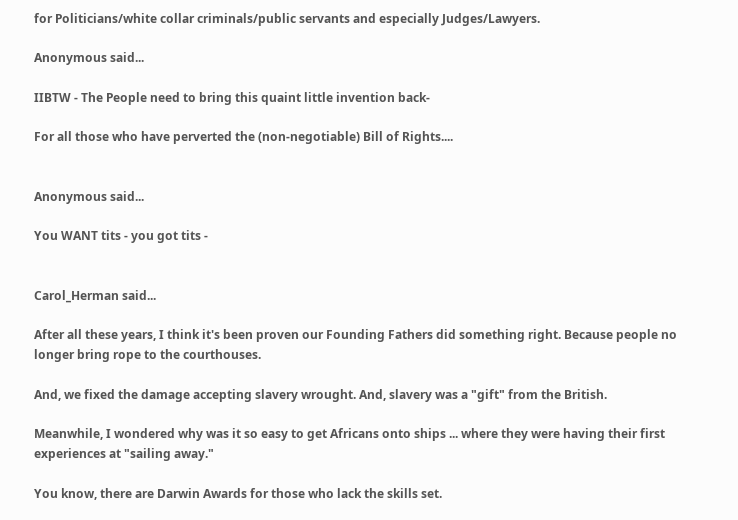for Politicians/white collar criminals/public servants and especially Judges/Lawyers.

Anonymous said...

IIBTW - The People need to bring this quaint little invention back-

For all those who have perverted the (non-negotiable) Bill of Rights....


Anonymous said...

You WANT tits - you got tits -


Carol_Herman said...

After all these years, I think it's been proven our Founding Fathers did something right. Because people no longer bring rope to the courthouses.

And, we fixed the damage accepting slavery wrought. And, slavery was a "gift" from the British.

Meanwhile, I wondered why was it so easy to get Africans onto ships ... where they were having their first experiences at "sailing away."

You know, there are Darwin Awards for those who lack the skills set.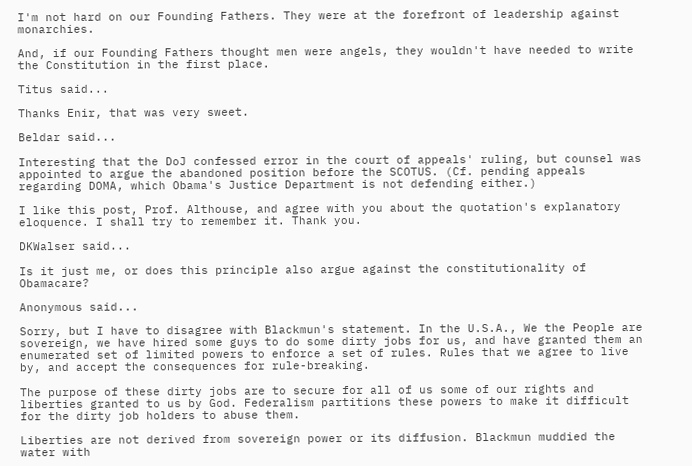I'm not hard on our Founding Fathers. They were at the forefront of leadership against monarchies.

And, if our Founding Fathers thought men were angels, they wouldn't have needed to write the Constitution in the first place.

Titus said...

Thanks Enir, that was very sweet.

Beldar said...

Interesting that the DoJ confessed error in the court of appeals' ruling, but counsel was appointed to argue the abandoned position before the SCOTUS. (Cf. pending appeals regarding DOMA, which Obama's Justice Department is not defending either.)

I like this post, Prof. Althouse, and agree with you about the quotation's explanatory eloquence. I shall try to remember it. Thank you.

DKWalser said...

Is it just me, or does this principle also argue against the constitutionality of Obamacare?

Anonymous said...

Sorry, but I have to disagree with Blackmun's statement. In the U.S.A., We the People are sovereign, we have hired some guys to do some dirty jobs for us, and have granted them an enumerated set of limited powers to enforce a set of rules. Rules that we agree to live by, and accept the consequences for rule-breaking.

The purpose of these dirty jobs are to secure for all of us some of our rights and liberties granted to us by God. Federalism partitions these powers to make it difficult for the dirty job holders to abuse them.

Liberties are not derived from sovereign power or its diffusion. Blackmun muddied the water with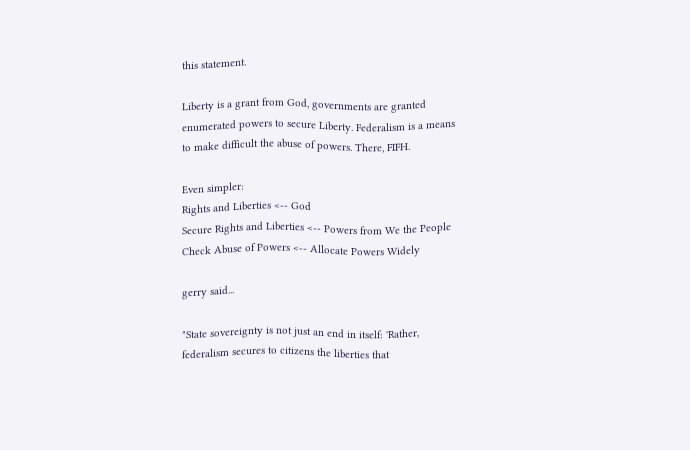this statement.

Liberty is a grant from God, governments are granted enumerated powers to secure Liberty. Federalism is a means to make difficult the abuse of powers. There, FIFH.

Even simpler:
Rights and Liberties <-- God
Secure Rights and Liberties <-- Powers from We the People
Check Abuse of Powers <-- Allocate Powers Widely

gerry said...

"State sovereignty is not just an end in itself: 'Rather, federalism secures to citizens the liberties that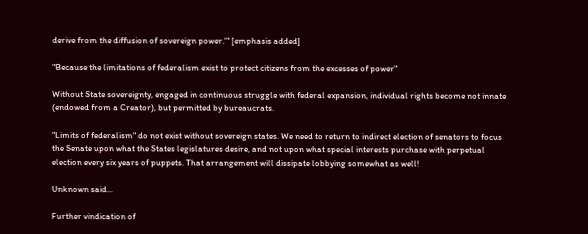derive from the diffusion of sovereign power.'" [emphasis added]

"Because the limitations of federalism exist to protect citizens from the excesses of power"

Without State sovereignty, engaged in continuous struggle with federal expansion, individual rights become not innate (endowed from a Creator), but permitted by bureaucrats.

"Limits of federalism" do not exist without sovereign states. We need to return to indirect election of senators to focus the Senate upon what the States legislatures desire, and not upon what special interests purchase with perpetual election every six years of puppets. That arrangement will dissipate lobbying somewhat as well!

Unknown said...

Further vindication of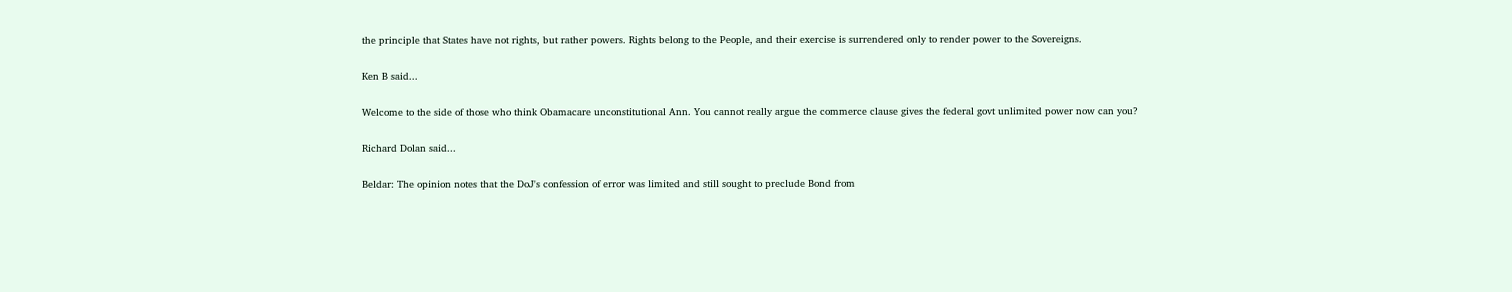the principle that States have not rights, but rather powers. Rights belong to the People, and their exercise is surrendered only to render power to the Sovereigns.

Ken B said...

Welcome to the side of those who think Obamacare unconstitutional Ann. You cannot really argue the commerce clause gives the federal govt unlimited power now can you?

Richard Dolan said...

Beldar: The opinion notes that the DoJ's confession of error was limited and still sought to preclude Bond from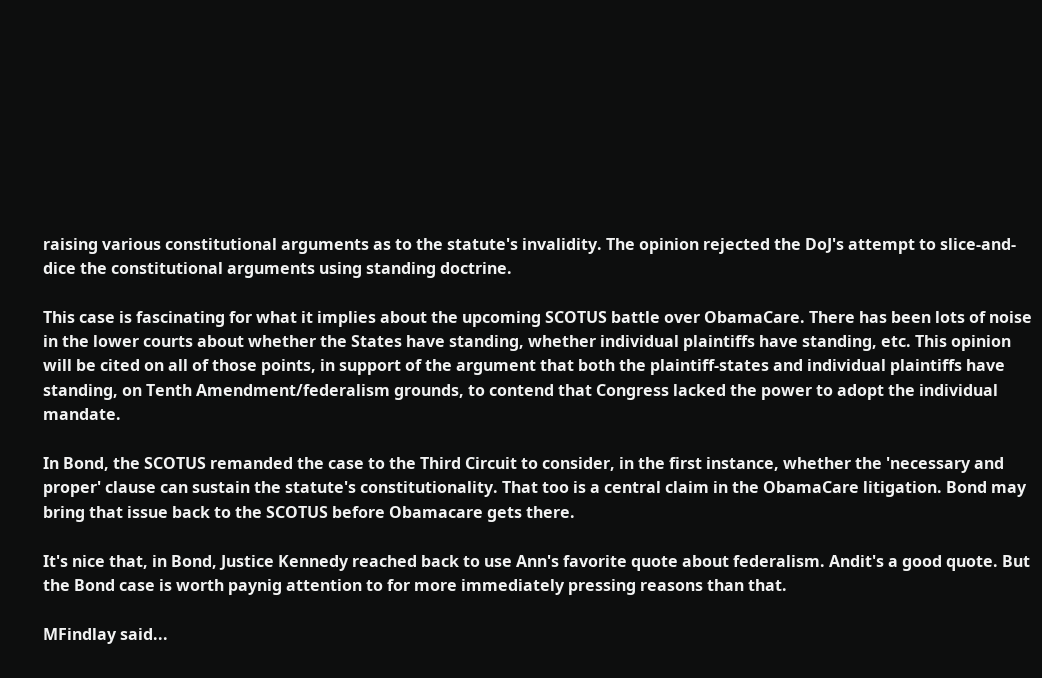raising various constitutional arguments as to the statute's invalidity. The opinion rejected the DoJ's attempt to slice-and-dice the constitutional arguments using standing doctrine.

This case is fascinating for what it implies about the upcoming SCOTUS battle over ObamaCare. There has been lots of noise in the lower courts about whether the States have standing, whether individual plaintiffs have standing, etc. This opinion will be cited on all of those points, in support of the argument that both the plaintiff-states and individual plaintiffs have standing, on Tenth Amendment/federalism grounds, to contend that Congress lacked the power to adopt the individual mandate.

In Bond, the SCOTUS remanded the case to the Third Circuit to consider, in the first instance, whether the 'necessary and proper' clause can sustain the statute's constitutionality. That too is a central claim in the ObamaCare litigation. Bond may bring that issue back to the SCOTUS before Obamacare gets there.

It's nice that, in Bond, Justice Kennedy reached back to use Ann's favorite quote about federalism. Andit's a good quote. But the Bond case is worth paynig attention to for more immediately pressing reasons than that.

MFindlay said...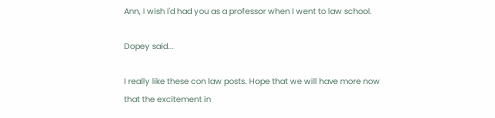Ann, I wish I'd had you as a professor when I went to law school.

Dopey said...

I really like these con law posts. Hope that we will have more now that the excitement in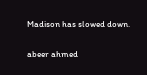Madison has slowed down.

abeer ahmed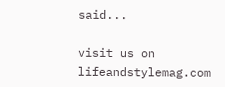said...

visit us on lifeandstylemag.com